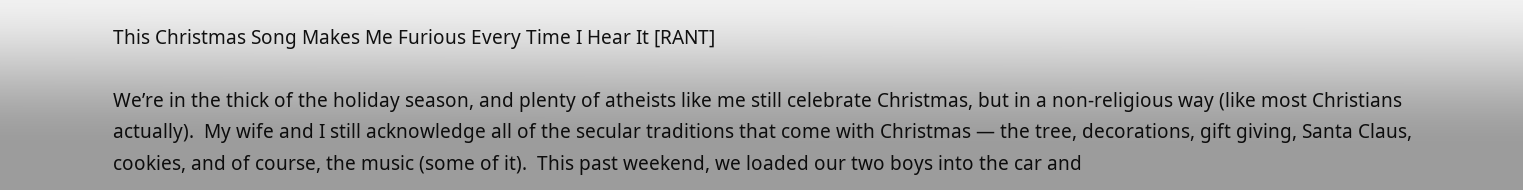This Christmas Song Makes Me Furious Every Time I Hear It [RANT]

We’re in the thick of the holiday season, and plenty of atheists like me still celebrate Christmas, but in a non-religious way (like most Christians actually).  My wife and I still acknowledge all of the secular traditions that come with Christmas — the tree, decorations, gift giving, Santa Claus, cookies, and of course, the music (some of it).  This past weekend, we loaded our two boys into the car and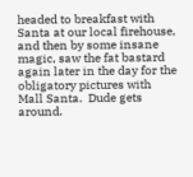headed to breakfast with Santa at our local firehouse, and then by some insane magic, saw the fat bastard again later in the day for the obligatory pictures with Mall Santa.  Dude gets around.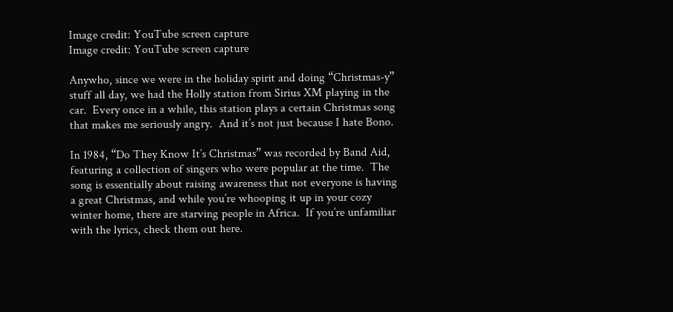Image credit: YouTube screen capture
Image credit: YouTube screen capture

Anywho, since we were in the holiday spirit and doing “Christmas-y” stuff all day, we had the Holly station from Sirius XM playing in the car.  Every once in a while, this station plays a certain Christmas song that makes me seriously angry.  And it’s not just because I hate Bono.

In 1984, “Do They Know It’s Christmas” was recorded by Band Aid, featuring a collection of singers who were popular at the time.  The song is essentially about raising awareness that not everyone is having a great Christmas, and while you’re whooping it up in your cozy winter home, there are starving people in Africa.  If you’re unfamiliar with the lyrics, check them out here.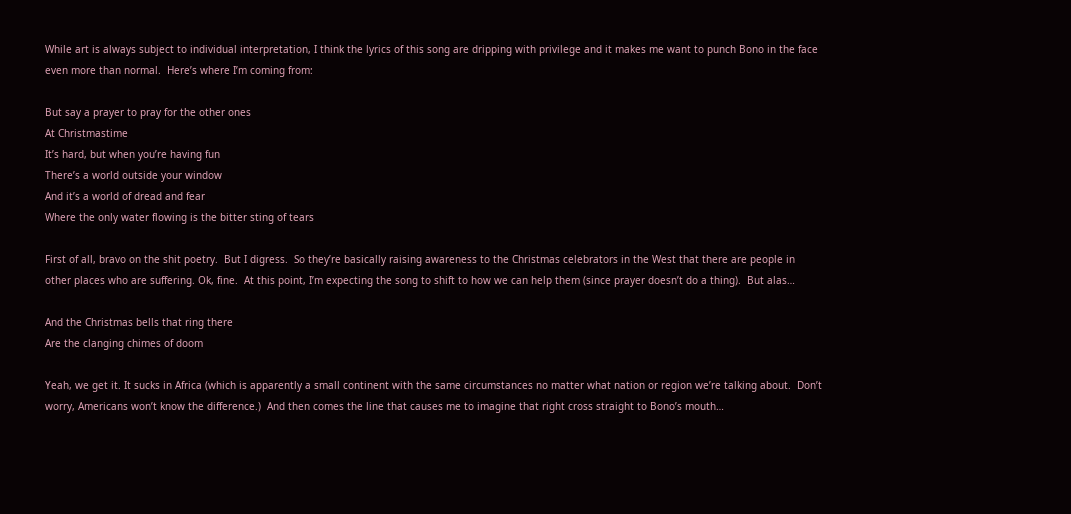While art is always subject to individual interpretation, I think the lyrics of this song are dripping with privilege and it makes me want to punch Bono in the face even more than normal.  Here’s where I’m coming from:

But say a prayer to pray for the other ones
At Christmastime
It’s hard, but when you’re having fun
There’s a world outside your window
And it’s a world of dread and fear
Where the only water flowing is the bitter sting of tears

First of all, bravo on the shit poetry.  But I digress.  So they’re basically raising awareness to the Christmas celebrators in the West that there are people in other places who are suffering. Ok, fine.  At this point, I’m expecting the song to shift to how we can help them (since prayer doesn’t do a thing).  But alas…

And the Christmas bells that ring there
Are the clanging chimes of doom

Yeah, we get it. It sucks in Africa (which is apparently a small continent with the same circumstances no matter what nation or region we’re talking about.  Don’t worry, Americans won’t know the difference.)  And then comes the line that causes me to imagine that right cross straight to Bono’s mouth…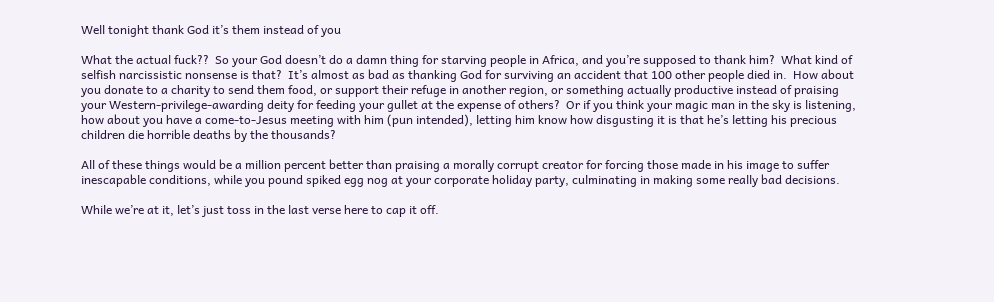Well tonight thank God it’s them instead of you

What the actual fuck??  So your God doesn’t do a damn thing for starving people in Africa, and you’re supposed to thank him?  What kind of selfish narcissistic nonsense is that?  It’s almost as bad as thanking God for surviving an accident that 100 other people died in.  How about you donate to a charity to send them food, or support their refuge in another region, or something actually productive instead of praising your Western-privilege-awarding deity for feeding your gullet at the expense of others?  Or if you think your magic man in the sky is listening, how about you have a come-to-Jesus meeting with him (pun intended), letting him know how disgusting it is that he’s letting his precious children die horrible deaths by the thousands?

All of these things would be a million percent better than praising a morally corrupt creator for forcing those made in his image to suffer inescapable conditions, while you pound spiked egg nog at your corporate holiday party, culminating in making some really bad decisions.

While we’re at it, let’s just toss in the last verse here to cap it off.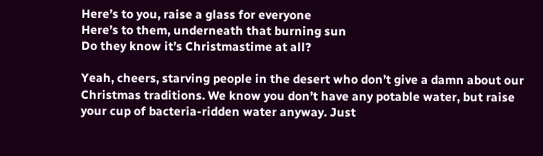Here’s to you, raise a glass for everyone
Here’s to them, underneath that burning sun
Do they know it’s Christmastime at all?

Yeah, cheers, starving people in the desert who don’t give a damn about our Christmas traditions. We know you don’t have any potable water, but raise your cup of bacteria-ridden water anyway. Just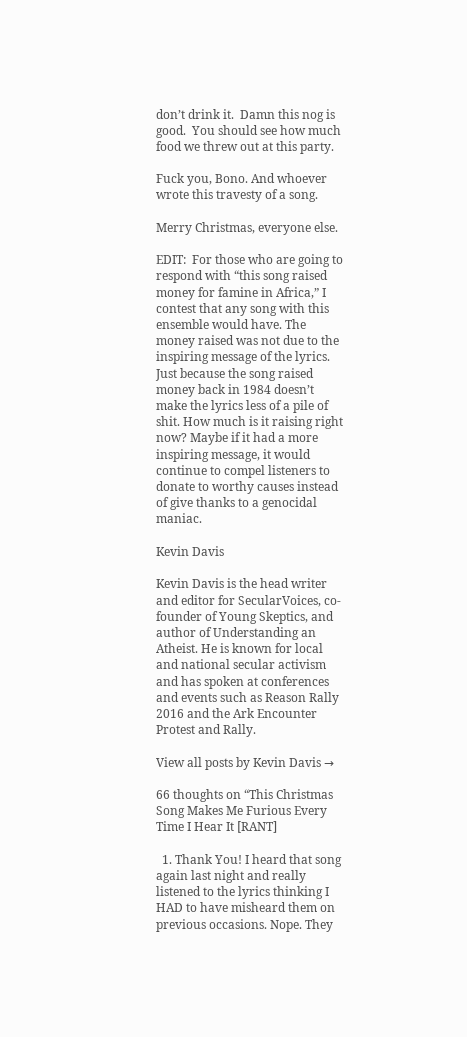don’t drink it.  Damn this nog is good.  You should see how much food we threw out at this party.

Fuck you, Bono. And whoever wrote this travesty of a song.

Merry Christmas, everyone else.

EDIT:  For those who are going to respond with “this song raised money for famine in Africa,” I contest that any song with this ensemble would have. The money raised was not due to the inspiring message of the lyrics. Just because the song raised money back in 1984 doesn’t make the lyrics less of a pile of shit. How much is it raising right now? Maybe if it had a more inspiring message, it would continue to compel listeners to donate to worthy causes instead of give thanks to a genocidal maniac.

Kevin Davis

Kevin Davis is the head writer and editor for SecularVoices, co-founder of Young Skeptics, and author of Understanding an Atheist. He is known for local and national secular activism and has spoken at conferences and events such as Reason Rally 2016 and the Ark Encounter Protest and Rally.

View all posts by Kevin Davis →

66 thoughts on “This Christmas Song Makes Me Furious Every Time I Hear It [RANT]

  1. Thank You! I heard that song again last night and really listened to the lyrics thinking I HAD to have misheard them on previous occasions. Nope. They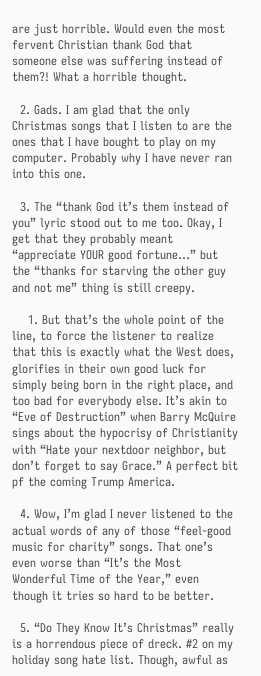are just horrible. Would even the most fervent Christian thank God that someone else was suffering instead of them?! What a horrible thought.

  2. Gads. I am glad that the only Christmas songs that I listen to are the ones that I have bought to play on my computer. Probably why I have never ran into this one.

  3. The “thank God it’s them instead of you” lyric stood out to me too. Okay, I get that they probably meant “appreciate YOUR good fortune…” but the “thanks for starving the other guy and not me” thing is still creepy.

    1. But that’s the whole point of the line, to force the listener to realize that this is exactly what the West does, glorifies in their own good luck for simply being born in the right place, and too bad for everybody else. It’s akin to “Eve of Destruction” when Barry McQuire sings about the hypocrisy of Christianity with “Hate your nextdoor neighbor, but don’t forget to say Grace.” A perfect bit pf the coming Trump America.

  4. Wow, I’m glad I never listened to the actual words of any of those “feel-good music for charity” songs. That one’s even worse than “It’s the Most Wonderful Time of the Year,” even though it tries so hard to be better.

  5. “Do They Know It’s Christmas” really is a horrendous piece of dreck. #2 on my holiday song hate list. Though, awful as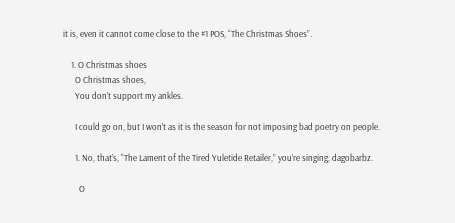it is, even it cannot come close to the #1 POS, “The Christmas Shoes”.

    1. O Christmas shoes
      O Christmas shoes,
      You don’t support my ankles.

      I could go on, but I won’t as it is the season for not imposing bad poetry on people.

      1. No, that’s, “The Lament of the Tired Yuletide Retailer,” you’re singing, dagobarbz.

        O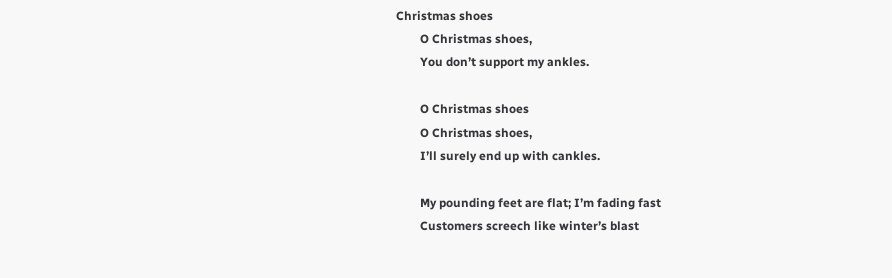Christmas shoes
        O Christmas shoes,
        You don’t support my ankles.

        O Christmas shoes
        O Christmas shoes,
        I’ll surely end up with cankles.

        My pounding feet are flat; I’m fading fast
        Customers screech like winter’s blast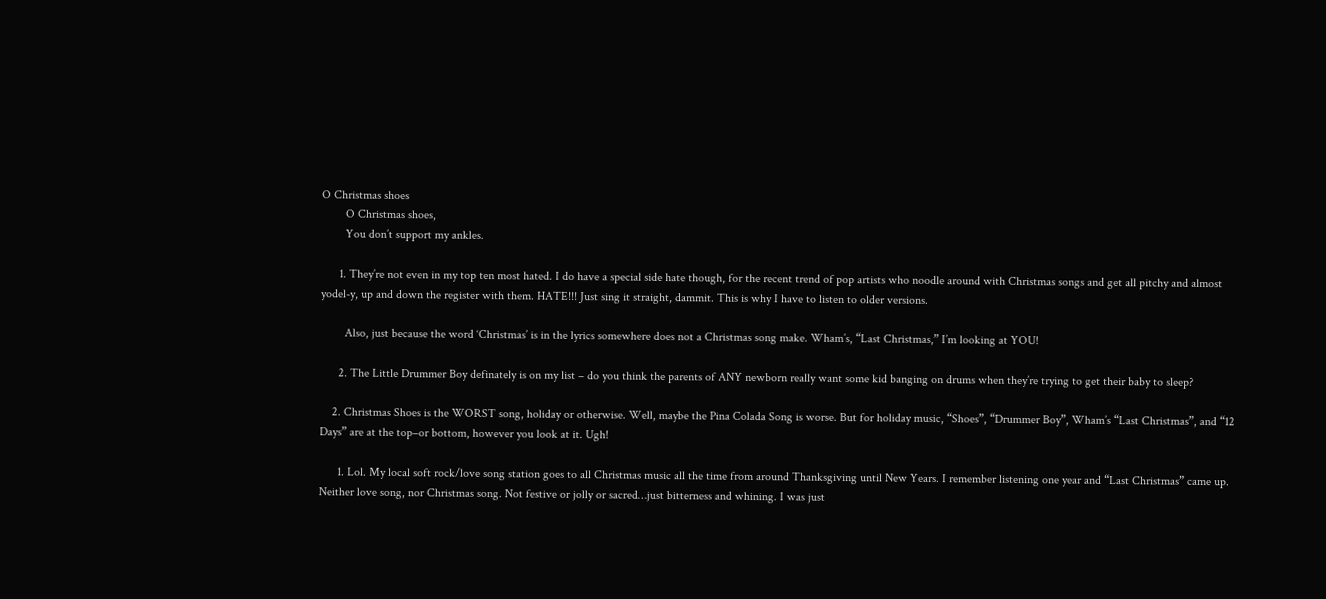O Christmas shoes
        O Christmas shoes,
        You don’t support my ankles.

      1. They’re not even in my top ten most hated. I do have a special side hate though, for the recent trend of pop artists who noodle around with Christmas songs and get all pitchy and almost yodel-y, up and down the register with them. HATE!!! Just sing it straight, dammit. This is why I have to listen to older versions.

        Also, just because the word ‘Christmas’ is in the lyrics somewhere does not a Christmas song make. Wham’s, “Last Christmas,” I’m looking at YOU!

      2. The Little Drummer Boy definately is on my list – do you think the parents of ANY newborn really want some kid banging on drums when they’re trying to get their baby to sleep?

    2. Christmas Shoes is the WORST song, holiday or otherwise. Well, maybe the Pina Colada Song is worse. But for holiday music, “Shoes”, “Drummer Boy”, Wham’s “Last Christmas”, and “12 Days” are at the top–or bottom, however you look at it. Ugh!

      1. Lol. My local soft rock/love song station goes to all Christmas music all the time from around Thanksgiving until New Years. I remember listening one year and “Last Christmas” came up. Neither love song, nor Christmas song. Not festive or jolly or sacred…just bitterness and whining. I was just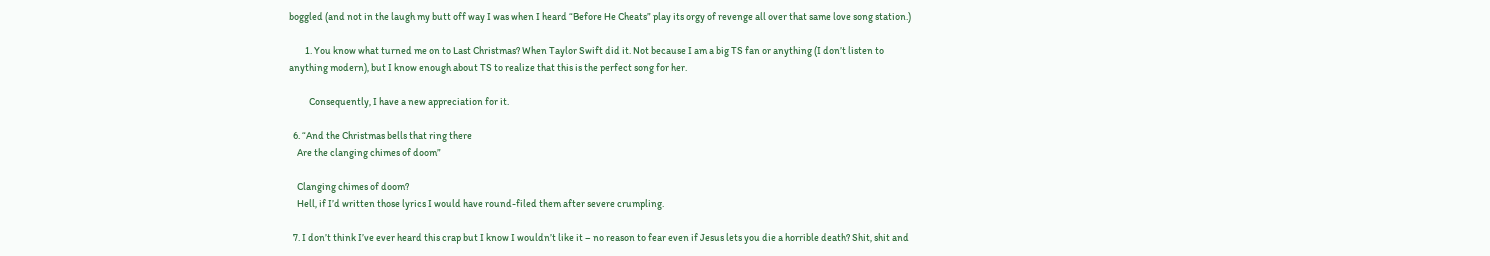boggled (and not in the laugh my butt off way I was when I heard “Before He Cheats” play its orgy of revenge all over that same love song station.)

        1. You know what turned me on to Last Christmas? When Taylor Swift did it. Not because I am a big TS fan or anything (I don’t listen to anything modern), but I know enough about TS to realize that this is the perfect song for her.

          Consequently, I have a new appreciation for it.

  6. “And the Christmas bells that ring there
    Are the clanging chimes of doom”

    Clanging chimes of doom?
    Hell, if I’d written those lyrics I would have round-filed them after severe crumpling.

  7. I don’t think I’ve ever heard this crap but I know I wouldn’t like it – no reason to fear even if Jesus lets you die a horrible death? Shit, shit and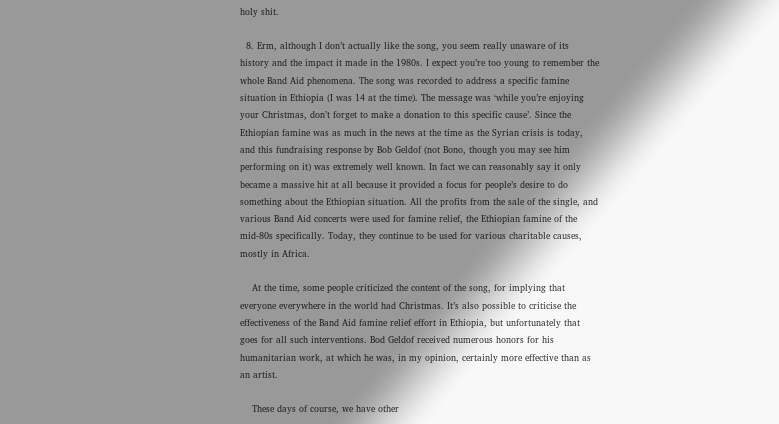holy shit.

  8. Erm, although I don’t actually like the song, you seem really unaware of its history and the impact it made in the 1980s. I expect you’re too young to remember the whole Band Aid phenomena. The song was recorded to address a specific famine situation in Ethiopia (I was 14 at the time). The message was ‘while you’re enjoying your Christmas, don’t forget to make a donation to this specific cause’. Since the Ethiopian famine was as much in the news at the time as the Syrian crisis is today, and this fundraising response by Bob Geldof (not Bono, though you may see him performing on it) was extremely well known. In fact we can reasonably say it only became a massive hit at all because it provided a focus for people’s desire to do something about the Ethiopian situation. All the profits from the sale of the single, and various Band Aid concerts were used for famine relief, the Ethiopian famine of the mid-80s specifically. Today, they continue to be used for various charitable causes, mostly in Africa.

    At the time, some people criticized the content of the song, for implying that everyone everywhere in the world had Christmas. It’s also possible to criticise the effectiveness of the Band Aid famine relief effort in Ethiopia, but unfortunately that goes for all such interventions. Bod Geldof received numerous honors for his humanitarian work, at which he was, in my opinion, certainly more effective than as an artist.

    These days of course, we have other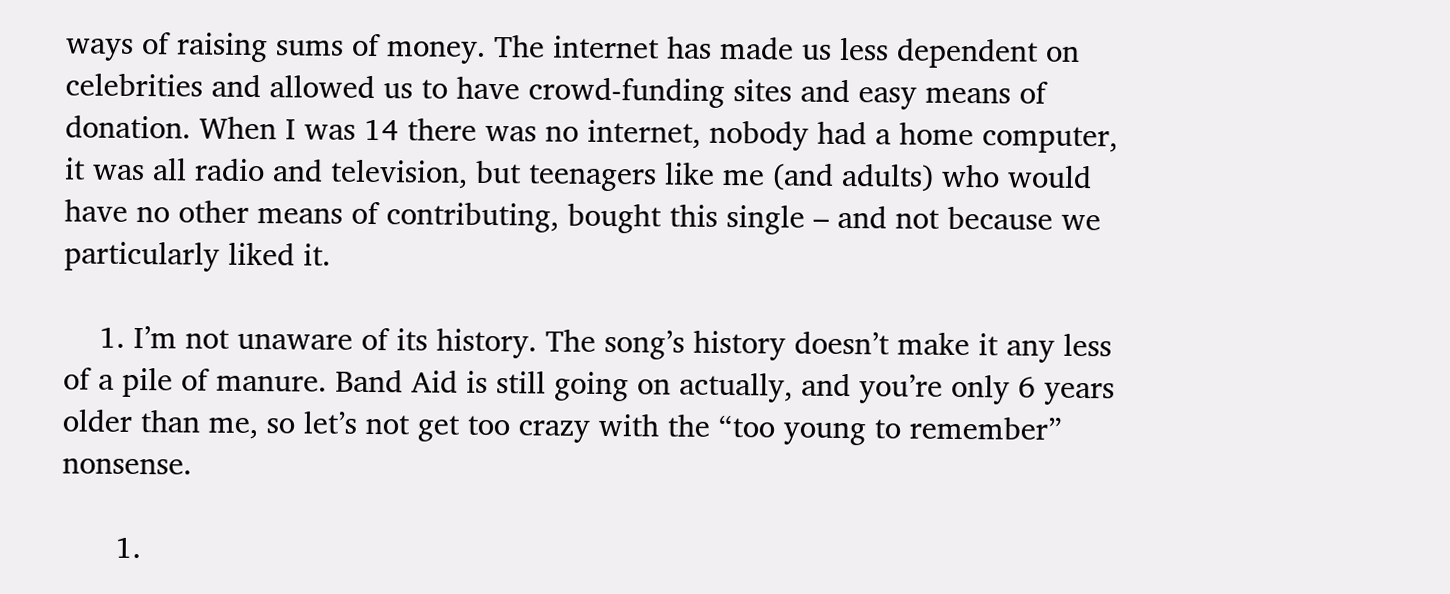ways of raising sums of money. The internet has made us less dependent on celebrities and allowed us to have crowd-funding sites and easy means of donation. When I was 14 there was no internet, nobody had a home computer, it was all radio and television, but teenagers like me (and adults) who would have no other means of contributing, bought this single – and not because we particularly liked it.

    1. I’m not unaware of its history. The song’s history doesn’t make it any less of a pile of manure. Band Aid is still going on actually, and you’re only 6 years older than me, so let’s not get too crazy with the “too young to remember” nonsense.

      1.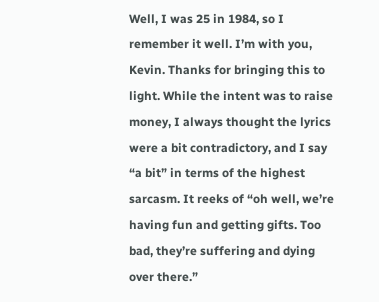Well, I was 25 in 1984, so I remember it well. I’m with you, Kevin. Thanks for bringing this to light. While the intent was to raise money, I always thought the lyrics were a bit contradictory, and I say “a bit” in terms of the highest sarcasm. It reeks of “oh well, we’re having fun and getting gifts. Too bad, they’re suffering and dying over there.”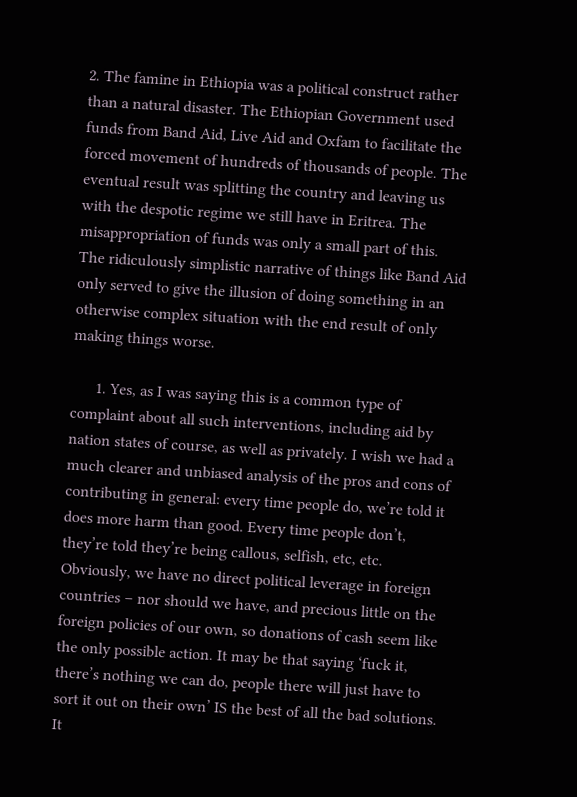2. The famine in Ethiopia was a political construct rather than a natural disaster. The Ethiopian Government used funds from Band Aid, Live Aid and Oxfam to facilitate the forced movement of hundreds of thousands of people. The eventual result was splitting the country and leaving us with the despotic regime we still have in Eritrea. The misappropriation of funds was only a small part of this. The ridiculously simplistic narrative of things like Band Aid only served to give the illusion of doing something in an otherwise complex situation with the end result of only making things worse.

      1. Yes, as I was saying this is a common type of complaint about all such interventions, including aid by nation states of course, as well as privately. I wish we had a much clearer and unbiased analysis of the pros and cons of contributing in general: every time people do, we’re told it does more harm than good. Every time people don’t, they’re told they’re being callous, selfish, etc, etc. Obviously, we have no direct political leverage in foreign countries – nor should we have, and precious little on the foreign policies of our own, so donations of cash seem like the only possible action. It may be that saying ‘fuck it, there’s nothing we can do, people there will just have to sort it out on their own’ IS the best of all the bad solutions. It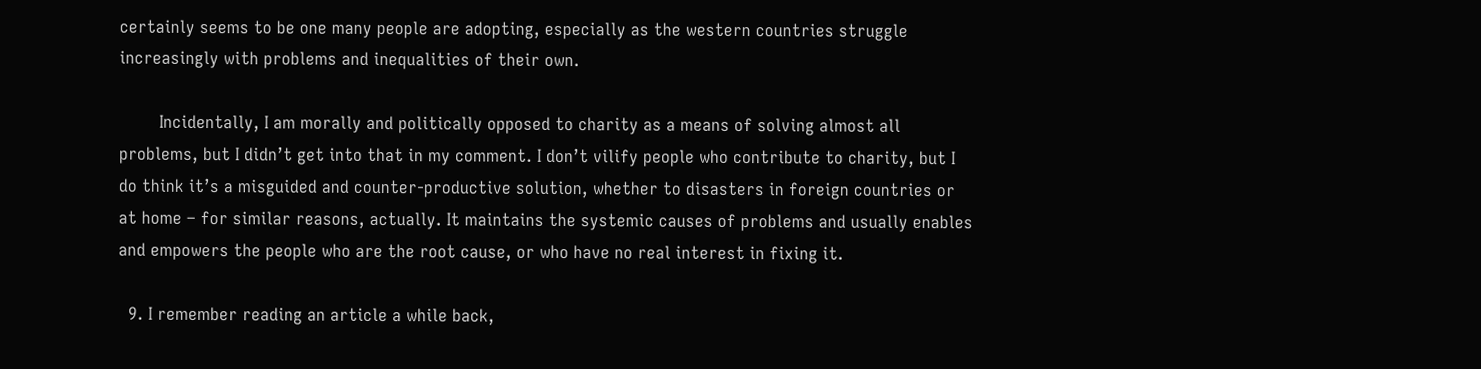certainly seems to be one many people are adopting, especially as the western countries struggle increasingly with problems and inequalities of their own.

        Incidentally, I am morally and politically opposed to charity as a means of solving almost all problems, but I didn’t get into that in my comment. I don’t vilify people who contribute to charity, but I do think it’s a misguided and counter-productive solution, whether to disasters in foreign countries or at home – for similar reasons, actually. It maintains the systemic causes of problems and usually enables and empowers the people who are the root cause, or who have no real interest in fixing it.

  9. I remember reading an article a while back,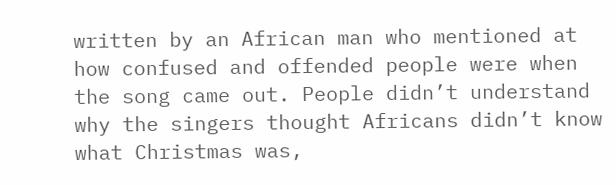written by an African man who mentioned at how confused and offended people were when the song came out. People didn’t understand why the singers thought Africans didn’t know what Christmas was,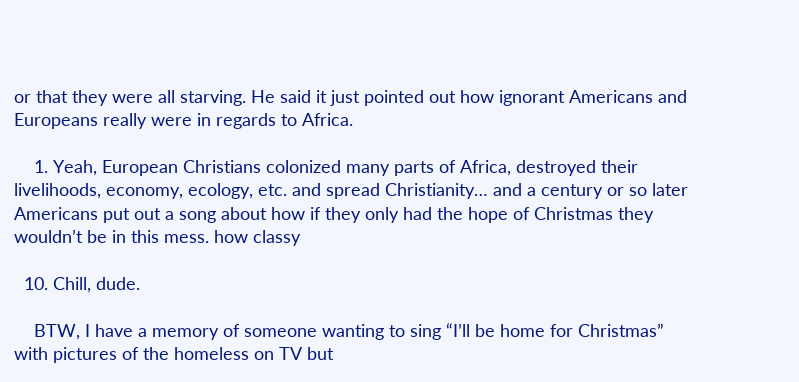or that they were all starving. He said it just pointed out how ignorant Americans and Europeans really were in regards to Africa.

    1. Yeah, European Christians colonized many parts of Africa, destroyed their livelihoods, economy, ecology, etc. and spread Christianity… and a century or so later Americans put out a song about how if they only had the hope of Christmas they wouldn’t be in this mess. how classy

  10. Chill, dude.

    BTW, I have a memory of someone wanting to sing “I’ll be home for Christmas” with pictures of the homeless on TV but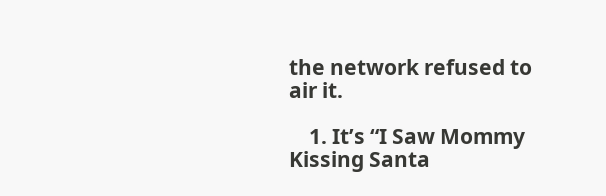the network refused to air it.

    1. It’s “I Saw Mommy Kissing Santa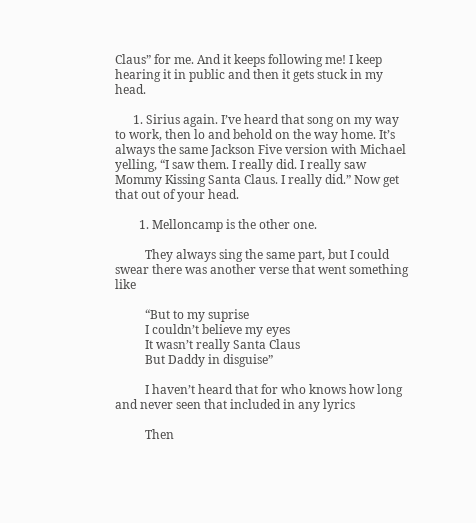Claus” for me. And it keeps following me! I keep hearing it in public and then it gets stuck in my head.

      1. Sirius again. I’ve heard that song on my way to work, then lo and behold on the way home. It’s always the same Jackson Five version with Michael yelling, “I saw them. I really did. I really saw Mommy Kissing Santa Claus. I really did.” Now get that out of your head.

        1. Melloncamp is the other one.

          They always sing the same part, but I could swear there was another verse that went something like

          “But to my suprise
          I couldn’t believe my eyes
          It wasn’t really Santa Claus
          But Daddy in disguise”

          I haven’t heard that for who knows how long and never seen that included in any lyrics

          Then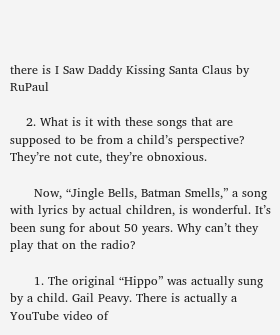there is I Saw Daddy Kissing Santa Claus by RuPaul

    2. What is it with these songs that are supposed to be from a child’s perspective? They’re not cute, they’re obnoxious.

      Now, “Jingle Bells, Batman Smells,” a song with lyrics by actual children, is wonderful. It’s been sung for about 50 years. Why can’t they play that on the radio?

      1. The original “Hippo” was actually sung by a child. Gail Peavy. There is actually a YouTube video of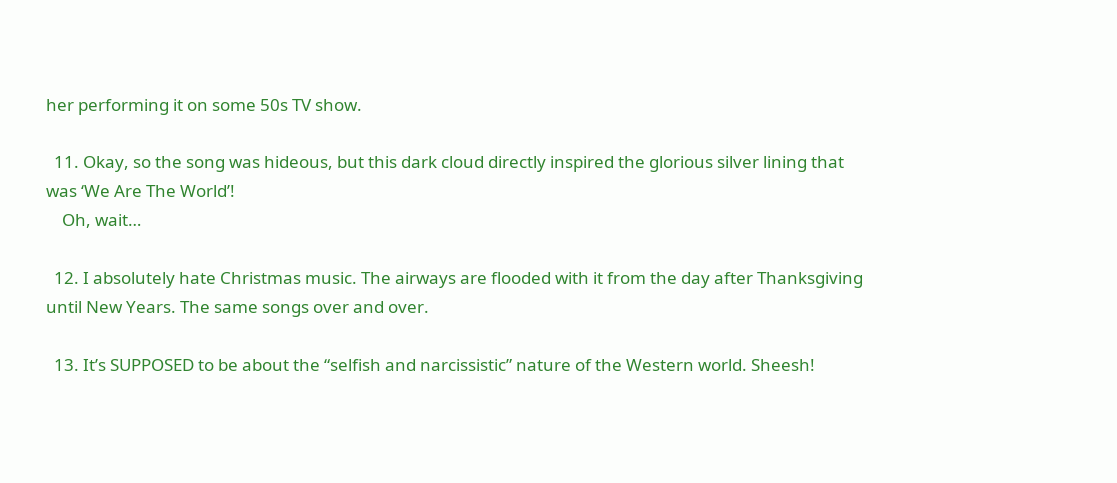her performing it on some 50s TV show.

  11. Okay, so the song was hideous, but this dark cloud directly inspired the glorious silver lining that was ‘We Are The World’!
    Oh, wait…

  12. I absolutely hate Christmas music. The airways are flooded with it from the day after Thanksgiving until New Years. The same songs over and over.

  13. It’s SUPPOSED to be about the “selfish and narcissistic” nature of the Western world. Sheesh!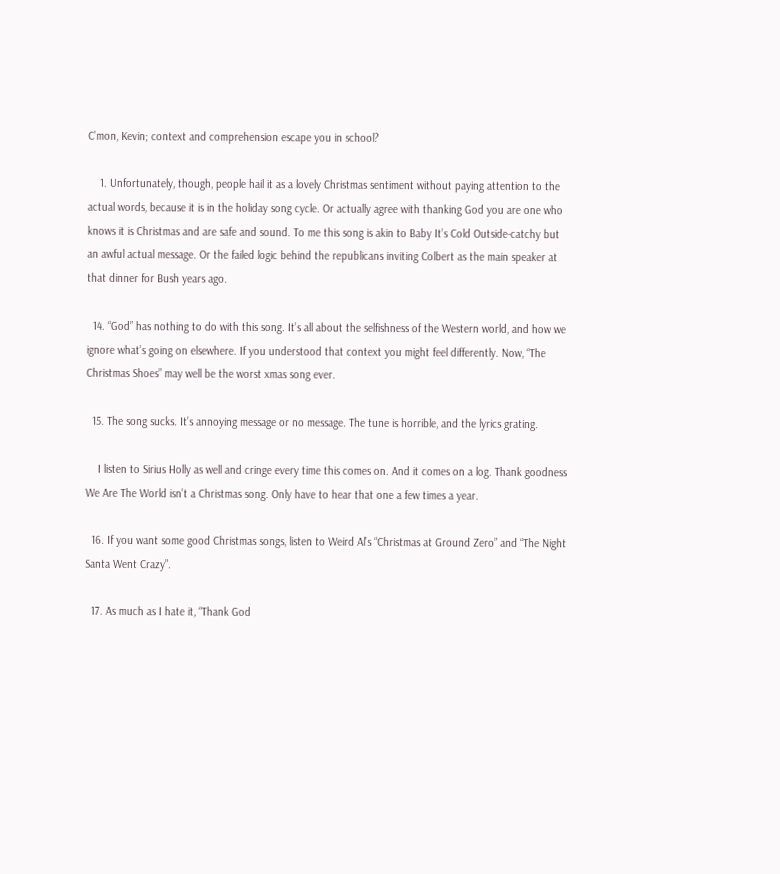C’mon, Kevin; context and comprehension escape you in school?

    1. Unfortunately, though, people hail it as a lovely Christmas sentiment without paying attention to the actual words, because it is in the holiday song cycle. Or actually agree with thanking God you are one who knows it is Christmas and are safe and sound. To me this song is akin to Baby It’s Cold Outside-catchy but an awful actual message. Or the failed logic behind the republicans inviting Colbert as the main speaker at that dinner for Bush years ago.

  14. “God” has nothing to do with this song. It’s all about the selfishness of the Western world, and how we ignore what’s going on elsewhere. If you understood that context you might feel differently. Now, “The Christmas Shoes” may well be the worst xmas song ever.

  15. The song sucks. It’s annoying message or no message. The tune is horrible, and the lyrics grating.

    I listen to Sirius Holly as well and cringe every time this comes on. And it comes on a log. Thank goodness We Are The World isn’t a Christmas song. Only have to hear that one a few times a year.

  16. If you want some good Christmas songs, listen to Weird Al’s “Christmas at Ground Zero” and “The Night Santa Went Crazy”.

  17. As much as I hate it, “Thank God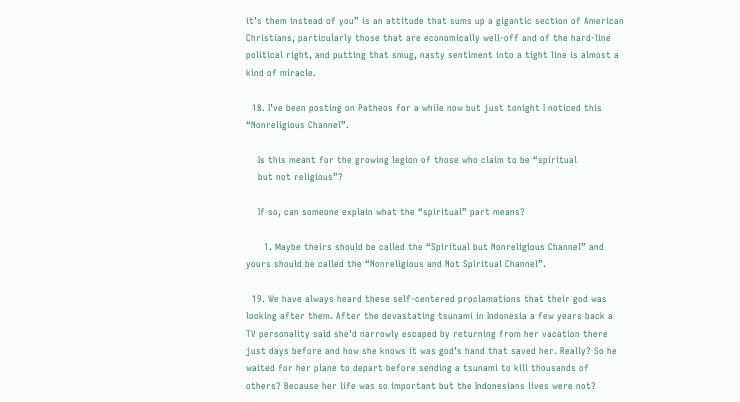it’s them instead of you” is an attitude that sums up a gigantic section of American Christians, particularly those that are economically well-off and of the hard-line political right, and putting that smug, nasty sentiment into a tight line is almost a kind of miracle.

  18. I’ve been posting on Patheos for a while now but just tonight I noticed this “Nonreligious Channel”.

    Is this meant for the growing legion of those who claim to be “spiritual
    but not religious”?

    If so, can someone explain what the “spiritual” part means?

      1. Maybe theirs should be called the “Spiritual but Nonreligious Channel” and yours should be called the “Nonreligious and Not Spiritual Channel”.

  19. We have always heard these self-centered proclamations that their god was looking after them. After the devastating tsunami in Indonesia a few years back a TV personality said she’d narrowly escaped by returning from her vacation there just days before and how she knows it was god’s hand that saved her. Really? So he waited for her plane to depart before sending a tsunami to kill thousands of others? Because her life was so important but the Indonesians lives were not?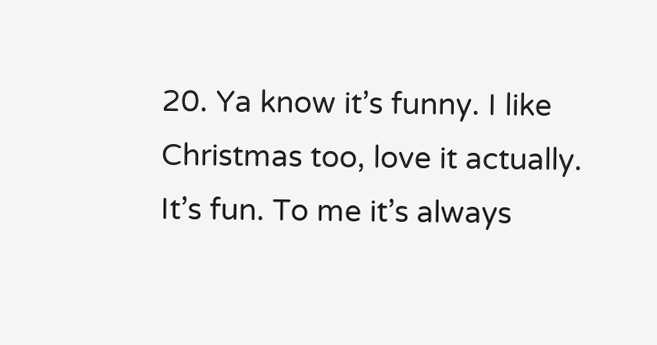20. Ya know it’s funny. I like Christmas too, love it actually. It’s fun. To me it’s always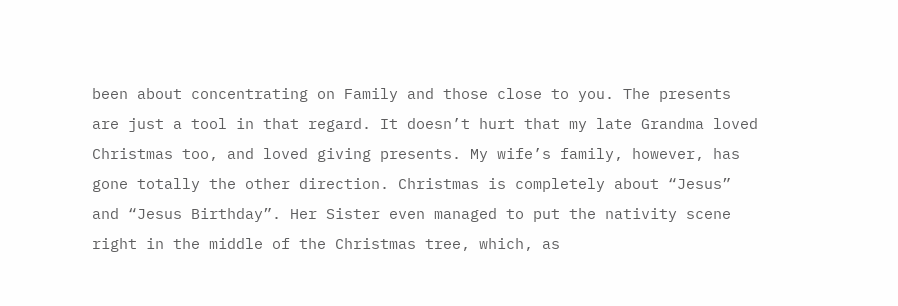been about concentrating on Family and those close to you. The presents are just a tool in that regard. It doesn’t hurt that my late Grandma loved Christmas too, and loved giving presents. My wife’s family, however, has gone totally the other direction. Christmas is completely about “Jesus” and “Jesus Birthday”. Her Sister even managed to put the nativity scene right in the middle of the Christmas tree, which, as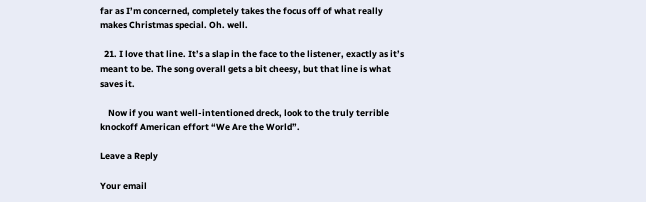far as I’m concerned, completely takes the focus off of what really makes Christmas special. Oh. well.

  21. I love that line. It’s a slap in the face to the listener, exactly as it’s meant to be. The song overall gets a bit cheesy, but that line is what saves it.

    Now if you want well-intentioned dreck, look to the truly terrible knockoff American effort “We Are the World”.

Leave a Reply

Your email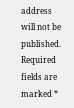address will not be published. Required fields are marked *